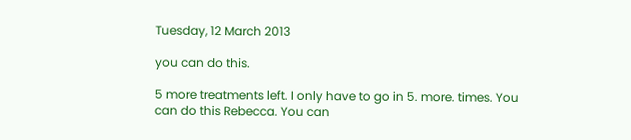Tuesday, 12 March 2013

you can do this.

5 more treatments left. I only have to go in 5. more. times. You can do this Rebecca. You can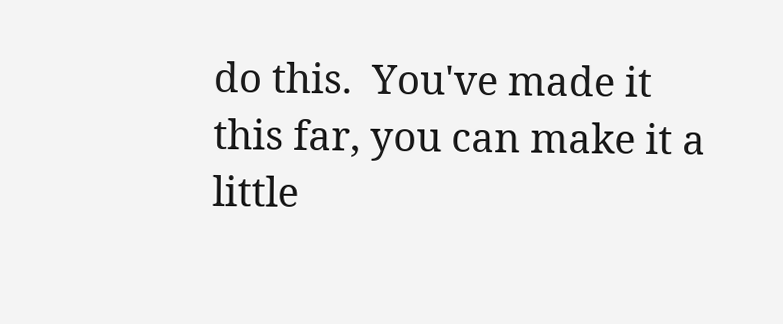do this.  You've made it this far, you can make it a little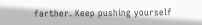farther. Keep pushing yourself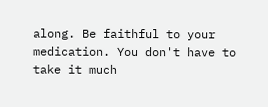along. Be faithful to your medication. You don't have to take it much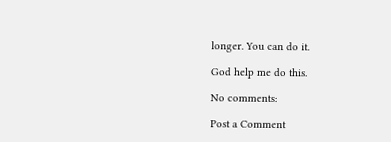longer. You can do it.

God help me do this.

No comments:

Post a Comment